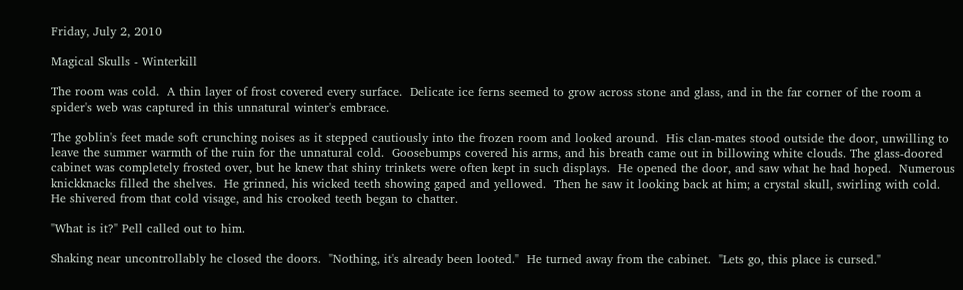Friday, July 2, 2010

Magical Skulls - Winterkill

The room was cold.  A thin layer of frost covered every surface.  Delicate ice ferns seemed to grow across stone and glass, and in the far corner of the room a spider's web was captured in this unnatural winter's embrace.

The goblin's feet made soft crunching noises as it stepped cautiously into the frozen room and looked around.  His clan-mates stood outside the door, unwilling to leave the summer warmth of the ruin for the unnatural cold.  Goosebumps covered his arms, and his breath came out in billowing white clouds. The glass-doored cabinet was completely frosted over, but he knew that shiny trinkets were often kept in such displays.  He opened the door, and saw what he had hoped.  Numerous knickknacks filled the shelves.  He grinned, his wicked teeth showing gaped and yellowed.  Then he saw it looking back at him; a crystal skull, swirling with cold.  He shivered from that cold visage, and his crooked teeth began to chatter.

"What is it?" Pell called out to him.

Shaking near uncontrollably he closed the doors.  "Nothing, it's already been looted."  He turned away from the cabinet.  "Lets go, this place is cursed."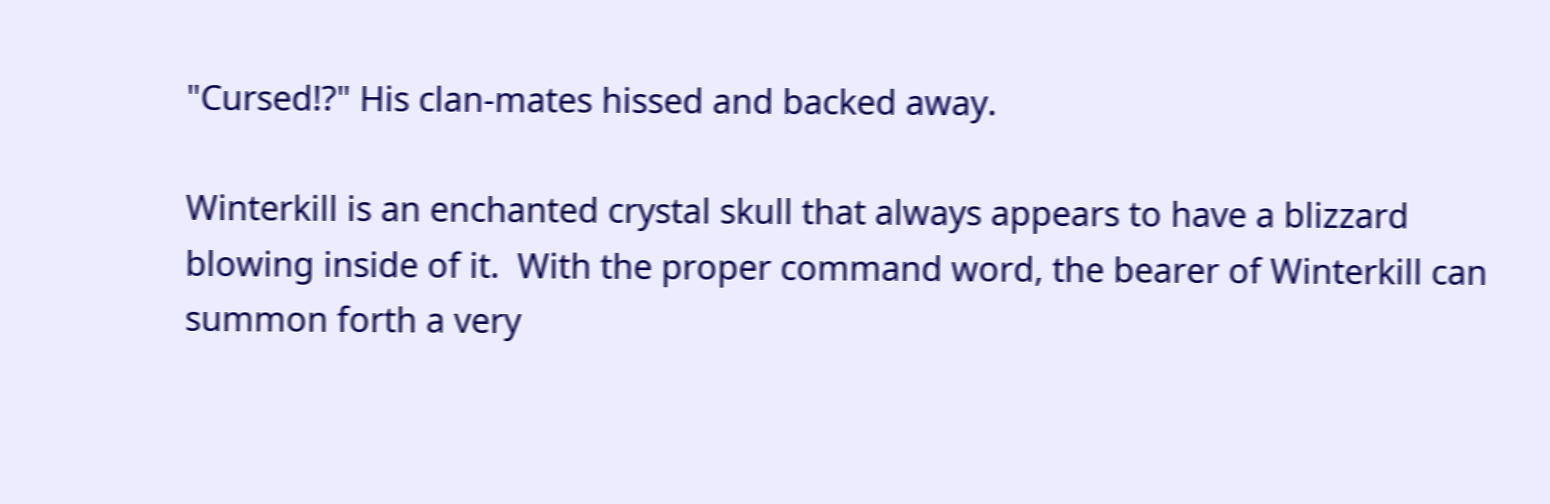"Cursed!?" His clan-mates hissed and backed away.

Winterkill is an enchanted crystal skull that always appears to have a blizzard blowing inside of it.  With the proper command word, the bearer of Winterkill can summon forth a very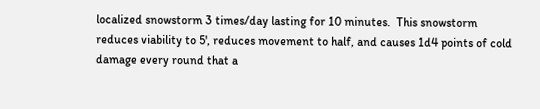localized snowstorm 3 times/day lasting for 10 minutes.  This snowstorm reduces viability to 5', reduces movement to half, and causes 1d4 points of cold damage every round that a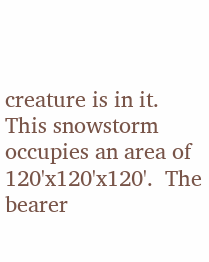creature is in it.  This snowstorm occupies an area of 120'x120'x120'.  The bearer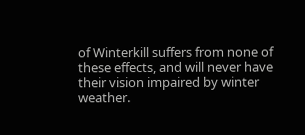of Winterkill suffers from none of these effects, and will never have their vision impaired by winter weather.